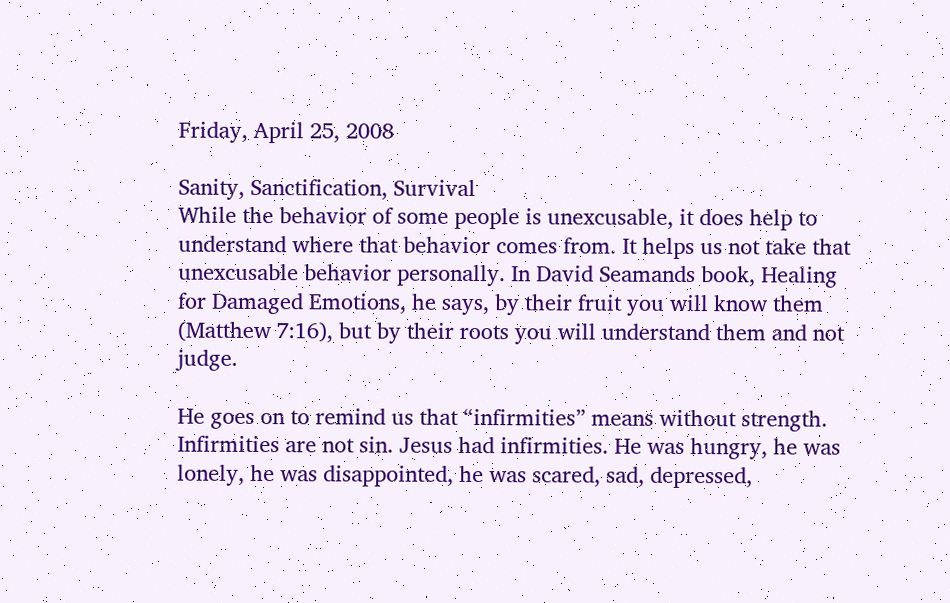Friday, April 25, 2008

Sanity, Sanctification, Survival
While the behavior of some people is unexcusable, it does help to understand where that behavior comes from. It helps us not take that unexcusable behavior personally. In David Seamands book, Healing for Damaged Emotions, he says, by their fruit you will know them (Matthew 7:16), but by their roots you will understand them and not judge.

He goes on to remind us that “infirmities” means without strength. Infirmities are not sin. Jesus had infirmities. He was hungry, he was lonely, he was disappointed, he was scared, sad, depressed,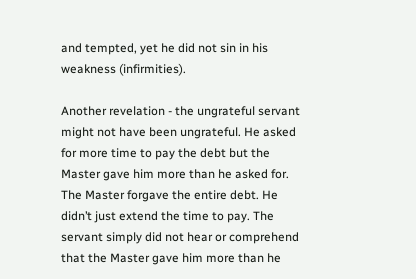and tempted, yet he did not sin in his weakness (infirmities).

Another revelation - the ungrateful servant might not have been ungrateful. He asked for more time to pay the debt but the Master gave him more than he asked for. The Master forgave the entire debt. He didn’t just extend the time to pay. The servant simply did not hear or comprehend that the Master gave him more than he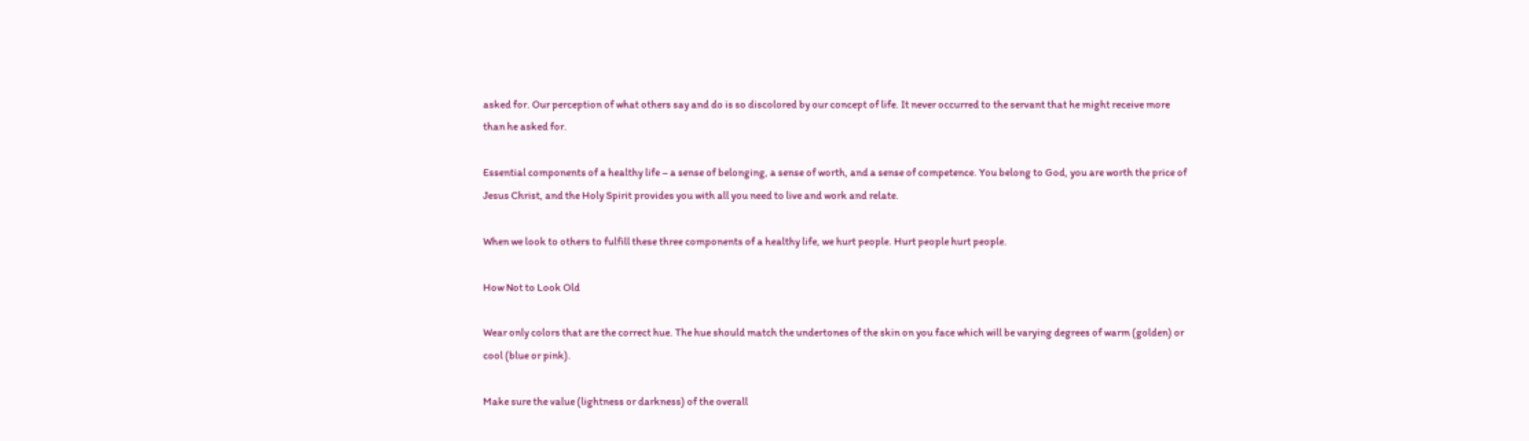asked for. Our perception of what others say and do is so discolored by our concept of life. It never occurred to the servant that he might receive more than he asked for.

Essential components of a healthy life – a sense of belonging, a sense of worth, and a sense of competence. You belong to God, you are worth the price of Jesus Christ, and the Holy Spirit provides you with all you need to live and work and relate.

When we look to others to fulfill these three components of a healthy life, we hurt people. Hurt people hurt people.

How Not to Look Old

Wear only colors that are the correct hue. The hue should match the undertones of the skin on you face which will be varying degrees of warm (golden) or cool (blue or pink).

Make sure the value (lightness or darkness) of the overall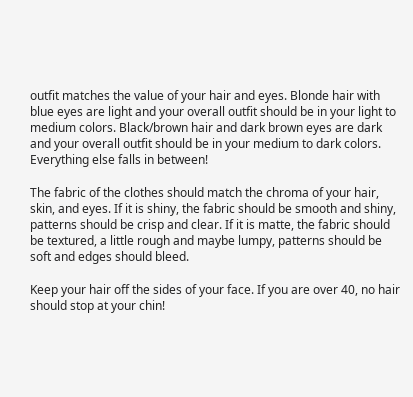outfit matches the value of your hair and eyes. Blonde hair with blue eyes are light and your overall outfit should be in your light to medium colors. Black/brown hair and dark brown eyes are dark and your overall outfit should be in your medium to dark colors. Everything else falls in between!

The fabric of the clothes should match the chroma of your hair, skin, and eyes. If it is shiny, the fabric should be smooth and shiny, patterns should be crisp and clear. If it is matte, the fabric should be textured, a little rough and maybe lumpy, patterns should be soft and edges should bleed.

Keep your hair off the sides of your face. If you are over 40, no hair should stop at your chin!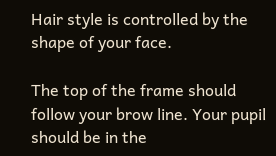Hair style is controlled by the shape of your face.

The top of the frame should follow your brow line. Your pupil should be in the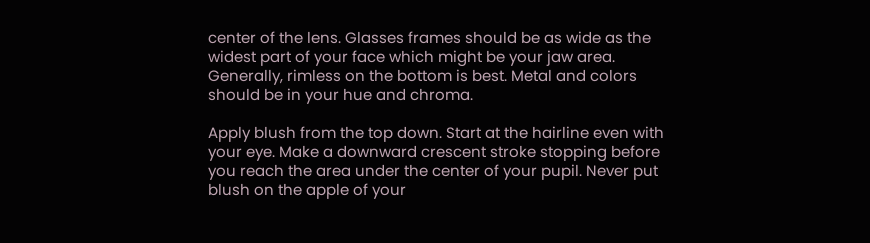center of the lens. Glasses frames should be as wide as the widest part of your face which might be your jaw area. Generally, rimless on the bottom is best. Metal and colors should be in your hue and chroma.

Apply blush from the top down. Start at the hairline even with your eye. Make a downward crescent stroke stopping before you reach the area under the center of your pupil. Never put blush on the apple of your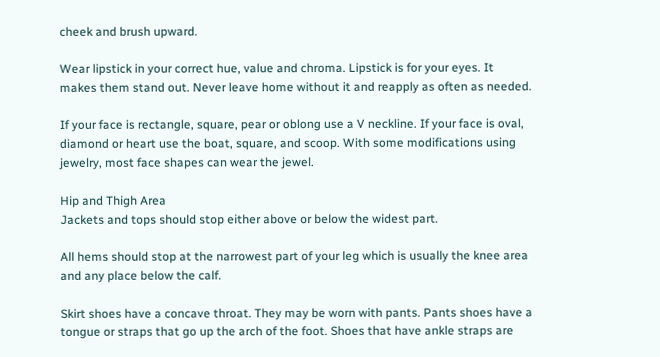cheek and brush upward.

Wear lipstick in your correct hue, value and chroma. Lipstick is for your eyes. It makes them stand out. Never leave home without it and reapply as often as needed.

If your face is rectangle, square, pear or oblong use a V neckline. If your face is oval, diamond or heart use the boat, square, and scoop. With some modifications using jewelry, most face shapes can wear the jewel.

Hip and Thigh Area
Jackets and tops should stop either above or below the widest part.

All hems should stop at the narrowest part of your leg which is usually the knee area and any place below the calf.

Skirt shoes have a concave throat. They may be worn with pants. Pants shoes have a tongue or straps that go up the arch of the foot. Shoes that have ankle straps are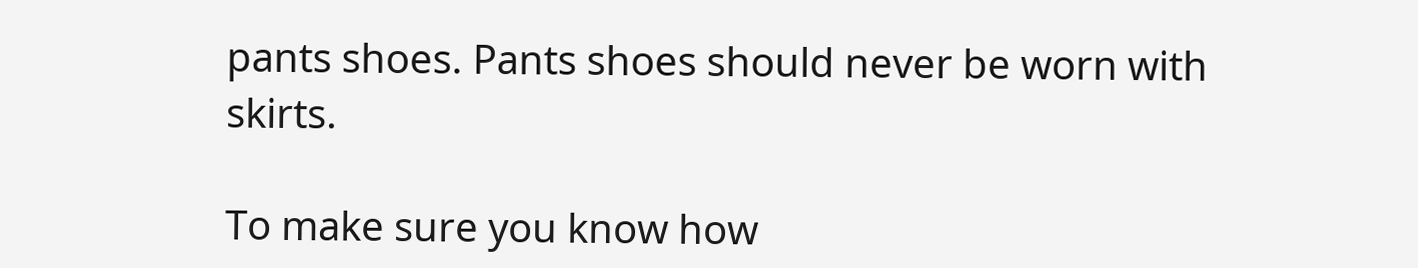pants shoes. Pants shoes should never be worn with skirts.

To make sure you know how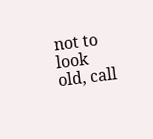not to look old, call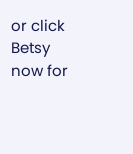or click Betsy now for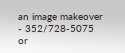an image makeover - 352/728-5075 or